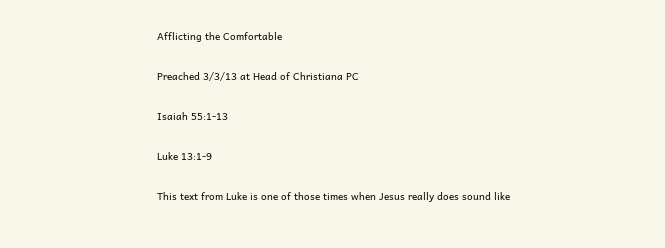Afflicting the Comfortable

Preached 3/3/13 at Head of Christiana PC

Isaiah 55:1-13

Luke 13:1-9

This text from Luke is one of those times when Jesus really does sound like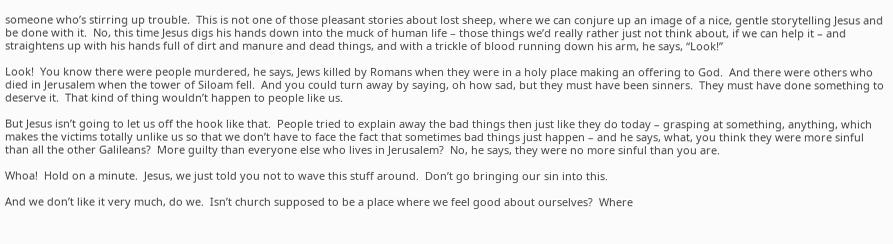someone who’s stirring up trouble.  This is not one of those pleasant stories about lost sheep, where we can conjure up an image of a nice, gentle storytelling Jesus and be done with it.  No, this time Jesus digs his hands down into the muck of human life – those things we’d really rather just not think about, if we can help it – and straightens up with his hands full of dirt and manure and dead things, and with a trickle of blood running down his arm, he says, “Look!”

Look!  You know there were people murdered, he says, Jews killed by Romans when they were in a holy place making an offering to God.  And there were others who died in Jerusalem when the tower of Siloam fell.  And you could turn away by saying, oh how sad, but they must have been sinners.  They must have done something to deserve it.  That kind of thing wouldn’t happen to people like us.

But Jesus isn’t going to let us off the hook like that.  People tried to explain away the bad things then just like they do today – grasping at something, anything, which makes the victims totally unlike us so that we don’t have to face the fact that sometimes bad things just happen – and he says, what, you think they were more sinful than all the other Galileans?  More guilty than everyone else who lives in Jerusalem?  No, he says, they were no more sinful than you are.

Whoa!  Hold on a minute.  Jesus, we just told you not to wave this stuff around.  Don’t go bringing our sin into this.

And we don’t like it very much, do we.  Isn’t church supposed to be a place where we feel good about ourselves?  Where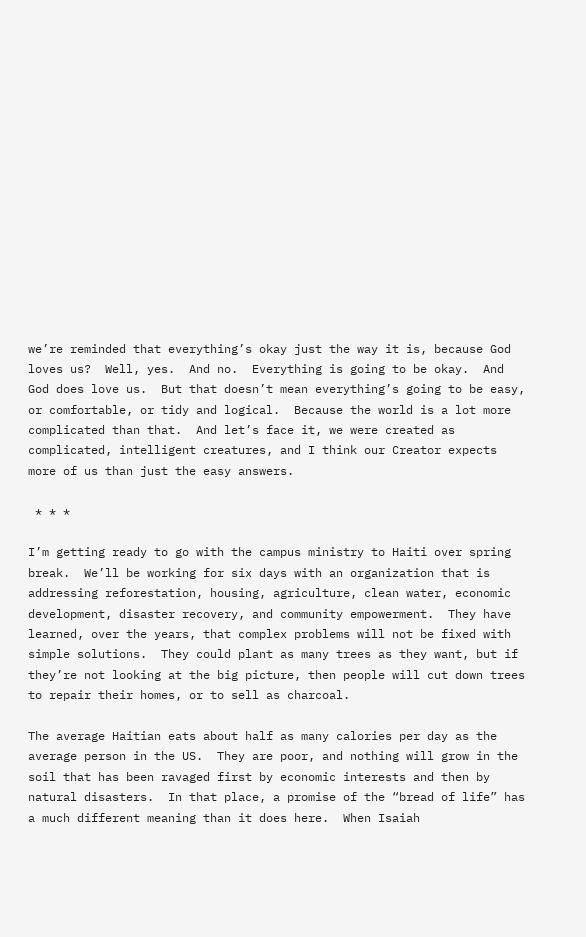we’re reminded that everything’s okay just the way it is, because God loves us?  Well, yes.  And no.  Everything is going to be okay.  And God does love us.  But that doesn’t mean everything’s going to be easy, or comfortable, or tidy and logical.  Because the world is a lot more complicated than that.  And let’s face it, we were created as complicated, intelligent creatures, and I think our Creator expects more of us than just the easy answers.

 * * *

I’m getting ready to go with the campus ministry to Haiti over spring break.  We’ll be working for six days with an organization that is addressing reforestation, housing, agriculture, clean water, economic development, disaster recovery, and community empowerment.  They have learned, over the years, that complex problems will not be fixed with simple solutions.  They could plant as many trees as they want, but if they’re not looking at the big picture, then people will cut down trees to repair their homes, or to sell as charcoal.

The average Haitian eats about half as many calories per day as the average person in the US.  They are poor, and nothing will grow in the soil that has been ravaged first by economic interests and then by natural disasters.  In that place, a promise of the “bread of life” has a much different meaning than it does here.  When Isaiah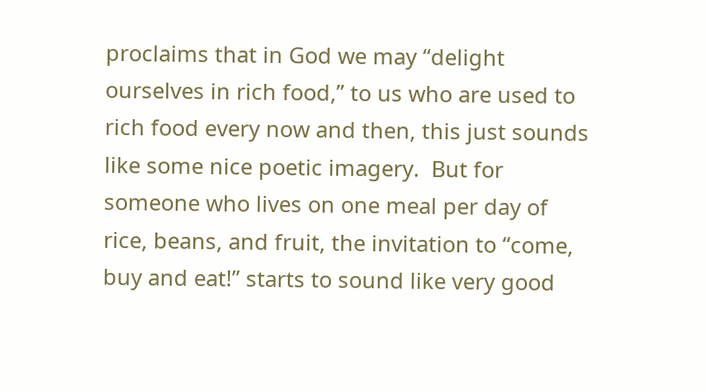proclaims that in God we may “delight ourselves in rich food,” to us who are used to rich food every now and then, this just sounds like some nice poetic imagery.  But for someone who lives on one meal per day of rice, beans, and fruit, the invitation to “come, buy and eat!” starts to sound like very good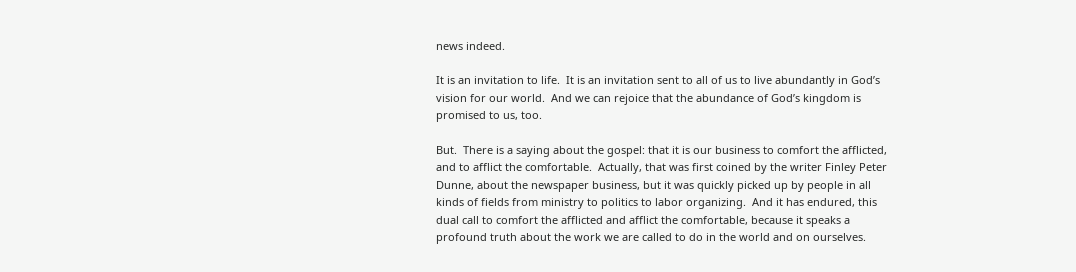news indeed.

It is an invitation to life.  It is an invitation sent to all of us to live abundantly in God’s vision for our world.  And we can rejoice that the abundance of God’s kingdom is promised to us, too.

But.  There is a saying about the gospel: that it is our business to comfort the afflicted, and to afflict the comfortable.  Actually, that was first coined by the writer Finley Peter Dunne, about the newspaper business, but it was quickly picked up by people in all kinds of fields from ministry to politics to labor organizing.  And it has endured, this dual call to comfort the afflicted and afflict the comfortable, because it speaks a profound truth about the work we are called to do in the world and on ourselves.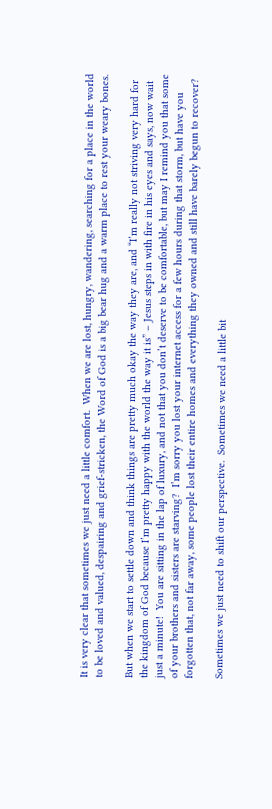It is very clear that sometimes we just need a little comfort.  When we are lost, hungry, wandering, searching for a place in the world to be loved and valued, despairing and grief-stricken, the Word of God is a big bear hug and a warm place to rest your weary bones.

But when we start to settle down and think things are pretty much okay the way they are, and “I’m really not striving very hard for the kingdom of God because I’m pretty happy with the world the way it is” – Jesus steps in with fire in his eyes and says, now wait just a minute!  You are sitting in the lap of luxury, and not that you don’t deserve to be comfortable, but may I remind you that some of your brothers and sisters are starving?  I’m sorry you lost your internet access for a few hours during that storm, but have you forgotten that, not far away, some people lost their entire homes and everything they owned and still have barely begun to recover?

Sometimes we just need to shift our perspective.  Sometimes we need a little bit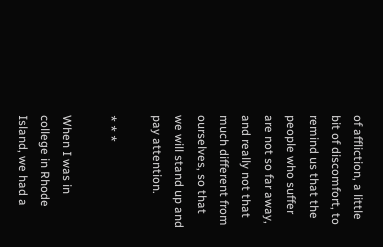of affliction, a little bit of discomfort, to remind us that the people who suffer are not so far away, and really not that much different from ourselves, so that we will stand up and pay attention.

* * *

When I was in college in Rhode Island, we had a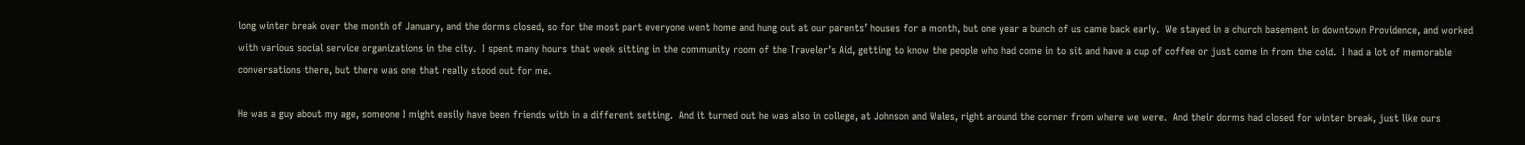long winter break over the month of January, and the dorms closed, so for the most part everyone went home and hung out at our parents’ houses for a month, but one year a bunch of us came back early.  We stayed in a church basement in downtown Providence, and worked with various social service organizations in the city.  I spent many hours that week sitting in the community room of the Traveler’s Aid, getting to know the people who had come in to sit and have a cup of coffee or just come in from the cold.  I had a lot of memorable conversations there, but there was one that really stood out for me.

He was a guy about my age, someone I might easily have been friends with in a different setting.  And it turned out he was also in college, at Johnson and Wales, right around the corner from where we were.  And their dorms had closed for winter break, just like ours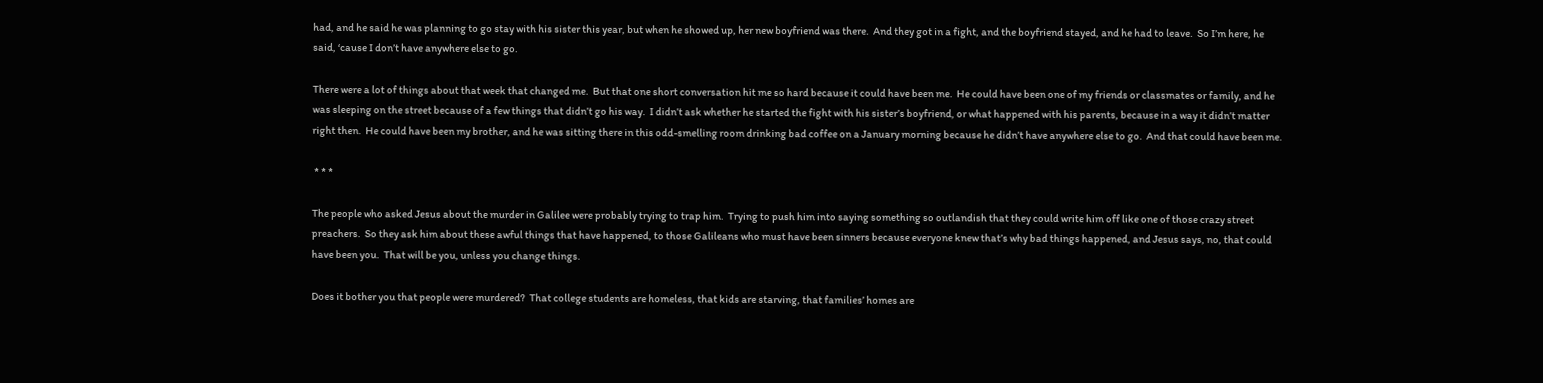had, and he said he was planning to go stay with his sister this year, but when he showed up, her new boyfriend was there.  And they got in a fight, and the boyfriend stayed, and he had to leave.  So I’m here, he said, ‘cause I don’t have anywhere else to go.

There were a lot of things about that week that changed me.  But that one short conversation hit me so hard because it could have been me.  He could have been one of my friends or classmates or family, and he was sleeping on the street because of a few things that didn’t go his way.  I didn’t ask whether he started the fight with his sister’s boyfriend, or what happened with his parents, because in a way it didn’t matter right then.  He could have been my brother, and he was sitting there in this odd-smelling room drinking bad coffee on a January morning because he didn’t have anywhere else to go.  And that could have been me.

 * * *

The people who asked Jesus about the murder in Galilee were probably trying to trap him.  Trying to push him into saying something so outlandish that they could write him off like one of those crazy street preachers.  So they ask him about these awful things that have happened, to those Galileans who must have been sinners because everyone knew that’s why bad things happened, and Jesus says, no, that could have been you.  That will be you, unless you change things.

Does it bother you that people were murdered?  That college students are homeless, that kids are starving, that families’ homes are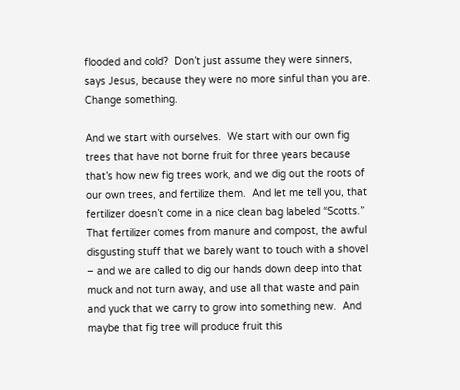flooded and cold?  Don’t just assume they were sinners, says Jesus, because they were no more sinful than you are.  Change something.

And we start with ourselves.  We start with our own fig trees that have not borne fruit for three years because that’s how new fig trees work, and we dig out the roots of our own trees, and fertilize them.  And let me tell you, that fertilizer doesn’t come in a nice clean bag labeled “Scotts.”  That fertilizer comes from manure and compost, the awful disgusting stuff that we barely want to touch with a shovel – and we are called to dig our hands down deep into that muck and not turn away, and use all that waste and pain and yuck that we carry to grow into something new.  And maybe that fig tree will produce fruit this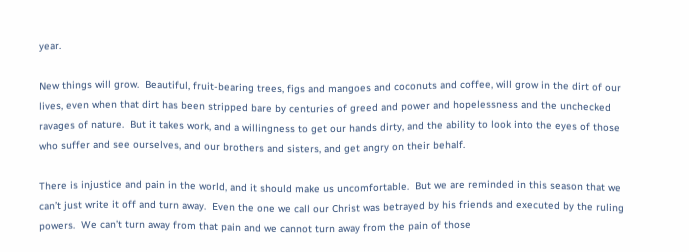year.

New things will grow.  Beautiful, fruit-bearing trees, figs and mangoes and coconuts and coffee, will grow in the dirt of our lives, even when that dirt has been stripped bare by centuries of greed and power and hopelessness and the unchecked ravages of nature.  But it takes work, and a willingness to get our hands dirty, and the ability to look into the eyes of those who suffer and see ourselves, and our brothers and sisters, and get angry on their behalf.

There is injustice and pain in the world, and it should make us uncomfortable.  But we are reminded in this season that we can’t just write it off and turn away.  Even the one we call our Christ was betrayed by his friends and executed by the ruling powers.  We can’t turn away from that pain and we cannot turn away from the pain of those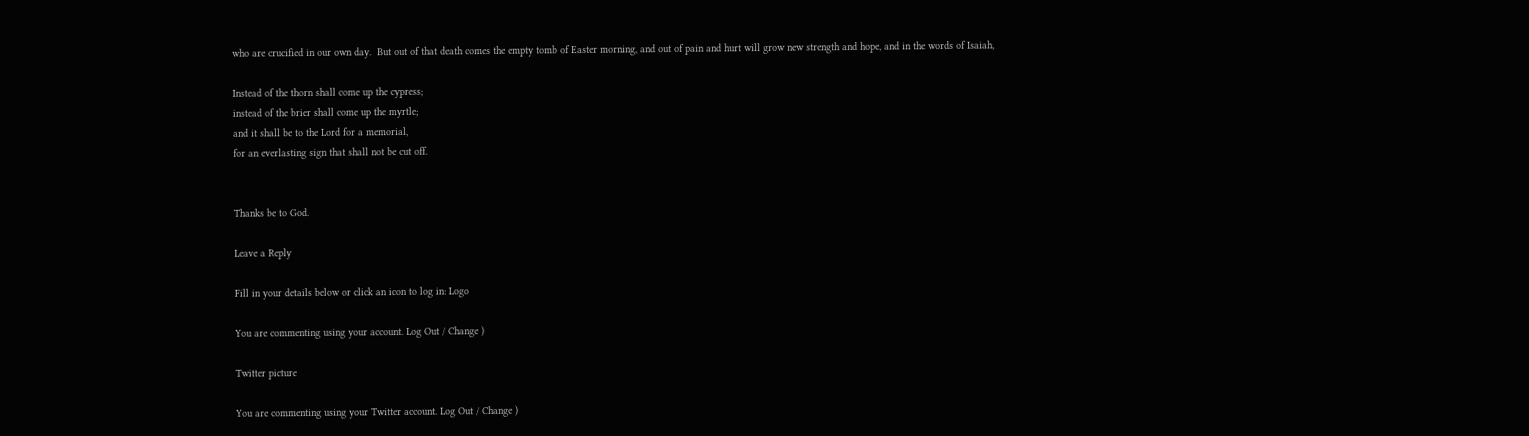who are crucified in our own day.  But out of that death comes the empty tomb of Easter morning, and out of pain and hurt will grow new strength and hope, and in the words of Isaiah,

Instead of the thorn shall come up the cypress;
instead of the brier shall come up the myrtle;
and it shall be to the Lord for a memorial,
for an everlasting sign that shall not be cut off.


Thanks be to God.

Leave a Reply

Fill in your details below or click an icon to log in: Logo

You are commenting using your account. Log Out / Change )

Twitter picture

You are commenting using your Twitter account. Log Out / Change )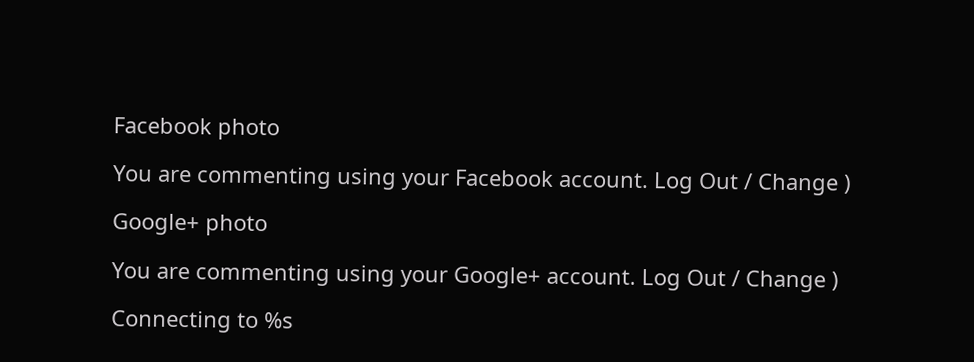Facebook photo

You are commenting using your Facebook account. Log Out / Change )

Google+ photo

You are commenting using your Google+ account. Log Out / Change )

Connecting to %s